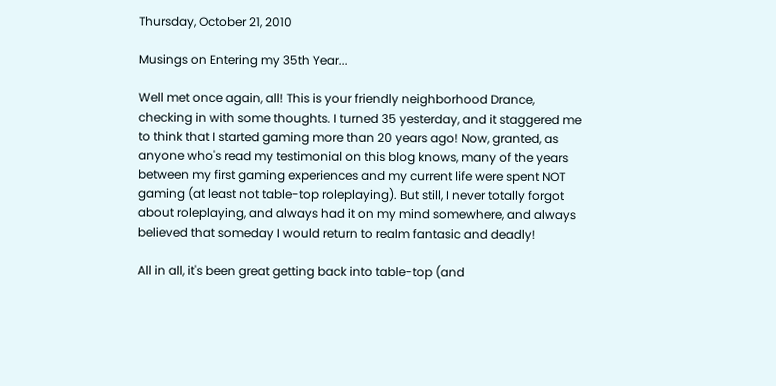Thursday, October 21, 2010

Musings on Entering my 35th Year...

Well met once again, all! This is your friendly neighborhood Drance, checking in with some thoughts. I turned 35 yesterday, and it staggered me to think that I started gaming more than 20 years ago! Now, granted, as anyone who's read my testimonial on this blog knows, many of the years between my first gaming experiences and my current life were spent NOT gaming (at least not table-top roleplaying). But still, I never totally forgot about roleplaying, and always had it on my mind somewhere, and always believed that someday I would return to realm fantasic and deadly!

All in all, it's been great getting back into table-top (and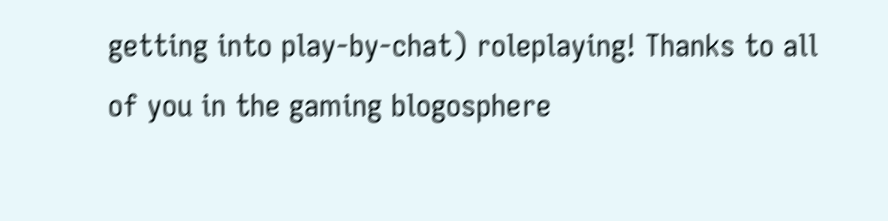getting into play-by-chat) roleplaying! Thanks to all of you in the gaming blogosphere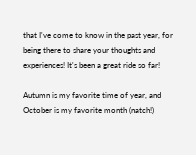that I've come to know in the past year, for being there to share your thoughts and experiences! It's been a great ride so far!

Autumn is my favorite time of year, and October is my favorite month (natch!)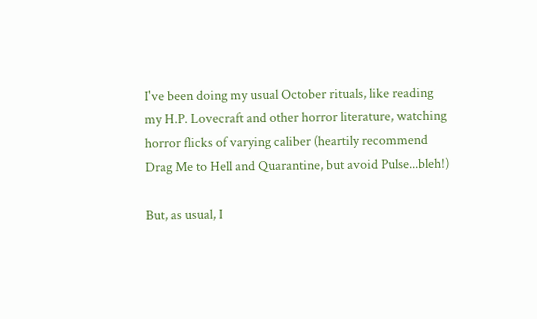I've been doing my usual October rituals, like reading my H.P. Lovecraft and other horror literature, watching horror flicks of varying caliber (heartily recommend Drag Me to Hell and Quarantine, but avoid Pulse...bleh!)

But, as usual, I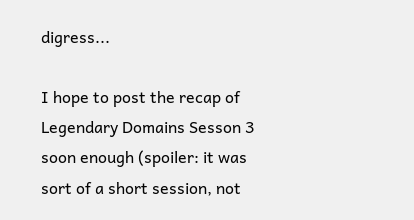digress...

I hope to post the recap of Legendary Domains Sesson 3 soon enough (spoiler: it was sort of a short session, not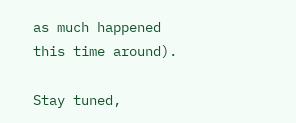as much happened this time around).

Stay tuned,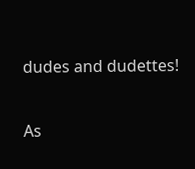dudes and dudettes!

As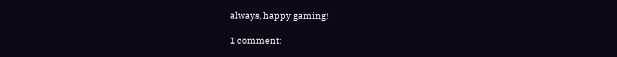always, happy gaming!

1 comment: